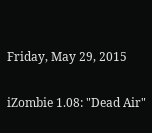Friday, May 29, 2015

iZombie 1.08: "Dead Air"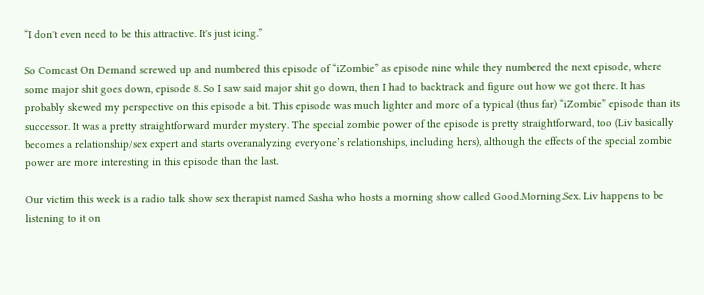“I don't even need to be this attractive. It's just icing.”

So Comcast On Demand screwed up and numbered this episode of “iZombie” as episode nine while they numbered the next episode, where some major shit goes down, episode 8. So I saw said major shit go down, then I had to backtrack and figure out how we got there. It has probably skewed my perspective on this episode a bit. This episode was much lighter and more of a typical (thus far) “iZombie” episode than its successor. It was a pretty straightforward murder mystery. The special zombie power of the episode is pretty straightforward, too (Liv basically becomes a relationship/sex expert and starts overanalyzing everyone’s relationships, including hers), although the effects of the special zombie power are more interesting in this episode than the last.

Our victim this week is a radio talk show sex therapist named Sasha who hosts a morning show called Good.Morning.Sex. Liv happens to be listening to it on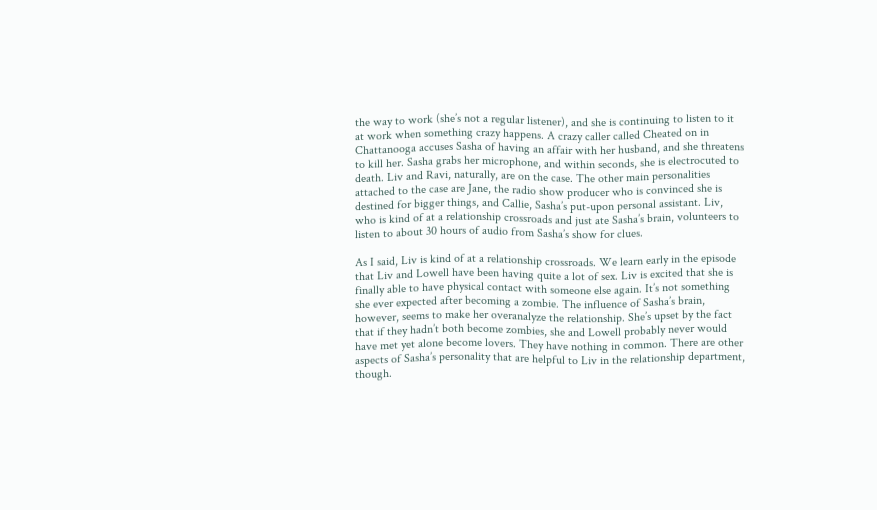the way to work (she’s not a regular listener), and she is continuing to listen to it at work when something crazy happens. A crazy caller called Cheated on in Chattanooga accuses Sasha of having an affair with her husband, and she threatens to kill her. Sasha grabs her microphone, and within seconds, she is electrocuted to death. Liv and Ravi, naturally, are on the case. The other main personalities attached to the case are Jane, the radio show producer who is convinced she is destined for bigger things, and Callie, Sasha’s put-upon personal assistant. Liv, who is kind of at a relationship crossroads and just ate Sasha’s brain, volunteers to listen to about 30 hours of audio from Sasha’s show for clues.

As I said, Liv is kind of at a relationship crossroads. We learn early in the episode that Liv and Lowell have been having quite a lot of sex. Liv is excited that she is finally able to have physical contact with someone else again. It’s not something she ever expected after becoming a zombie. The influence of Sasha’s brain, however, seems to make her overanalyze the relationship. She’s upset by the fact that if they hadn’t both become zombies, she and Lowell probably never would have met yet alone become lovers. They have nothing in common. There are other aspects of Sasha’s personality that are helpful to Liv in the relationship department, though.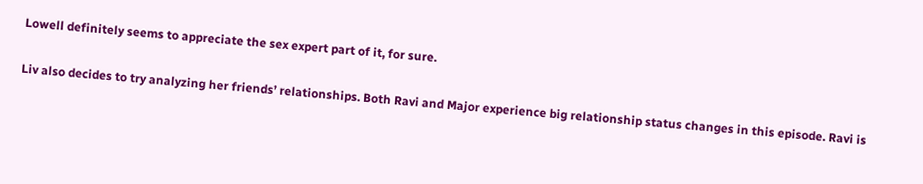Lowell definitely seems to appreciate the sex expert part of it, for sure.

Liv also decides to try analyzing her friends’ relationships. Both Ravi and Major experience big relationship status changes in this episode. Ravi is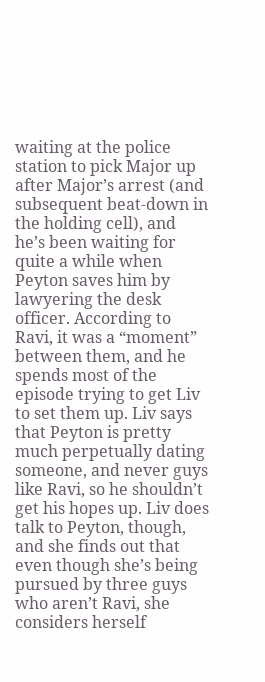waiting at the police station to pick Major up after Major’s arrest (and subsequent beat-down in the holding cell), and he’s been waiting for quite a while when Peyton saves him by lawyering the desk officer. According to Ravi, it was a “moment” between them, and he spends most of the episode trying to get Liv to set them up. Liv says that Peyton is pretty much perpetually dating someone, and never guys like Ravi, so he shouldn’t get his hopes up. Liv does talk to Peyton, though, and she finds out that even though she’s being pursued by three guys who aren’t Ravi, she considers herself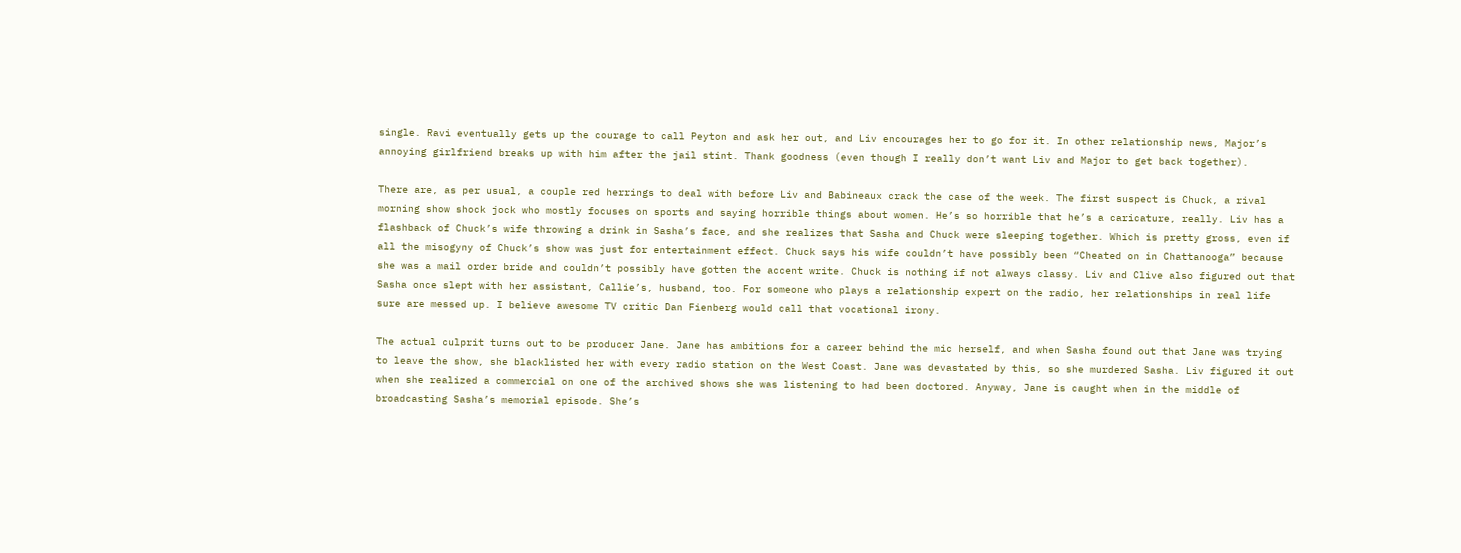single. Ravi eventually gets up the courage to call Peyton and ask her out, and Liv encourages her to go for it. In other relationship news, Major’s annoying girlfriend breaks up with him after the jail stint. Thank goodness (even though I really don’t want Liv and Major to get back together).

There are, as per usual, a couple red herrings to deal with before Liv and Babineaux crack the case of the week. The first suspect is Chuck, a rival morning show shock jock who mostly focuses on sports and saying horrible things about women. He’s so horrible that he’s a caricature, really. Liv has a flashback of Chuck’s wife throwing a drink in Sasha’s face, and she realizes that Sasha and Chuck were sleeping together. Which is pretty gross, even if all the misogyny of Chuck’s show was just for entertainment effect. Chuck says his wife couldn’t have possibly been “Cheated on in Chattanooga” because she was a mail order bride and couldn’t possibly have gotten the accent write. Chuck is nothing if not always classy. Liv and Clive also figured out that Sasha once slept with her assistant, Callie’s, husband, too. For someone who plays a relationship expert on the radio, her relationships in real life sure are messed up. I believe awesome TV critic Dan Fienberg would call that vocational irony.

The actual culprit turns out to be producer Jane. Jane has ambitions for a career behind the mic herself, and when Sasha found out that Jane was trying to leave the show, she blacklisted her with every radio station on the West Coast. Jane was devastated by this, so she murdered Sasha. Liv figured it out when she realized a commercial on one of the archived shows she was listening to had been doctored. Anyway, Jane is caught when in the middle of broadcasting Sasha’s memorial episode. She’s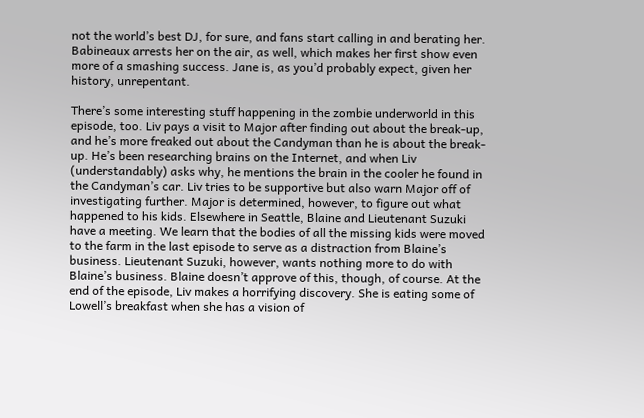not the world’s best DJ, for sure, and fans start calling in and berating her. Babineaux arrests her on the air, as well, which makes her first show even more of a smashing success. Jane is, as you’d probably expect, given her history, unrepentant.

There’s some interesting stuff happening in the zombie underworld in this episode, too. Liv pays a visit to Major after finding out about the break-up, and he’s more freaked out about the Candyman than he is about the break-up. He’s been researching brains on the Internet, and when Liv (understandably) asks why, he mentions the brain in the cooler he found in the Candyman’s car. Liv tries to be supportive but also warn Major off of investigating further. Major is determined, however, to figure out what happened to his kids. Elsewhere in Seattle, Blaine and Lieutenant Suzuki have a meeting. We learn that the bodies of all the missing kids were moved to the farm in the last episode to serve as a distraction from Blaine’s business. Lieutenant Suzuki, however, wants nothing more to do with Blaine’s business. Blaine doesn’t approve of this, though, of course. At the end of the episode, Liv makes a horrifying discovery. She is eating some of Lowell’s breakfast when she has a vision of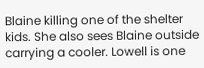Blaine killing one of the shelter kids. She also sees Blaine outside carrying a cooler. Lowell is one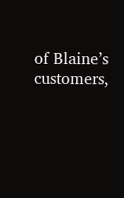of Blaine’s customers,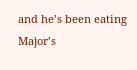and he’s been eating Major’s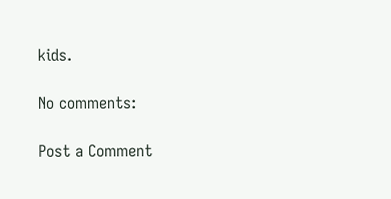kids.

No comments:

Post a Comment